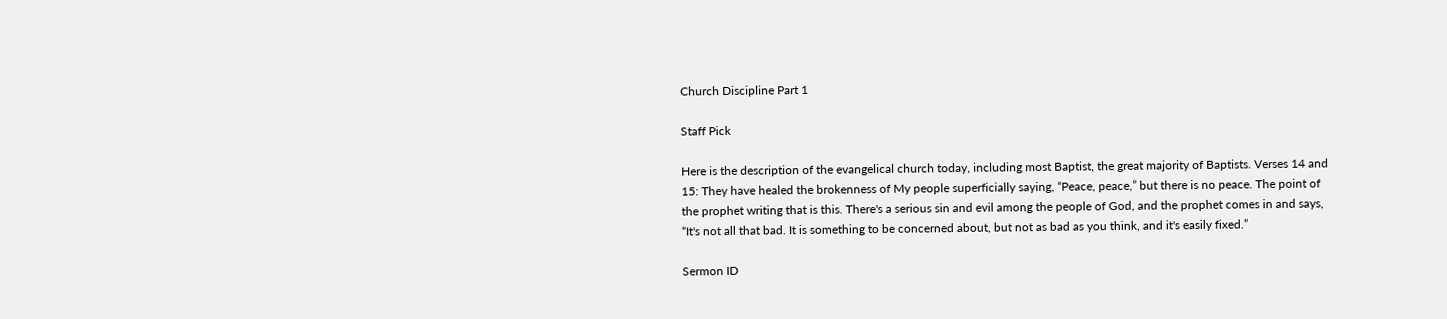Church Discipline Part 1

Staff Pick

Here is the description of the evangelical church today, including most Baptist, the great majority of Baptists. Verses 14 and 15: They have healed the brokenness of My people superficially saying, “Peace, peace,” but there is no peace. The point of the prophet writing that is this. There's a serious sin and evil among the people of God, and the prophet comes in and says, “It's not all that bad. It is something to be concerned about, but not as bad as you think, and it's easily fixed.”

Sermon ID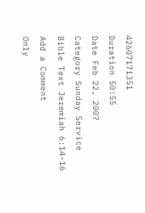42607171351
Duration 50:55
Date Feb 22, 2007
Category Sunday Service
Bible Text Jeremiah 6:14-16
Add a Comment
Only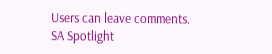Users can leave comments.
SA Spotlight